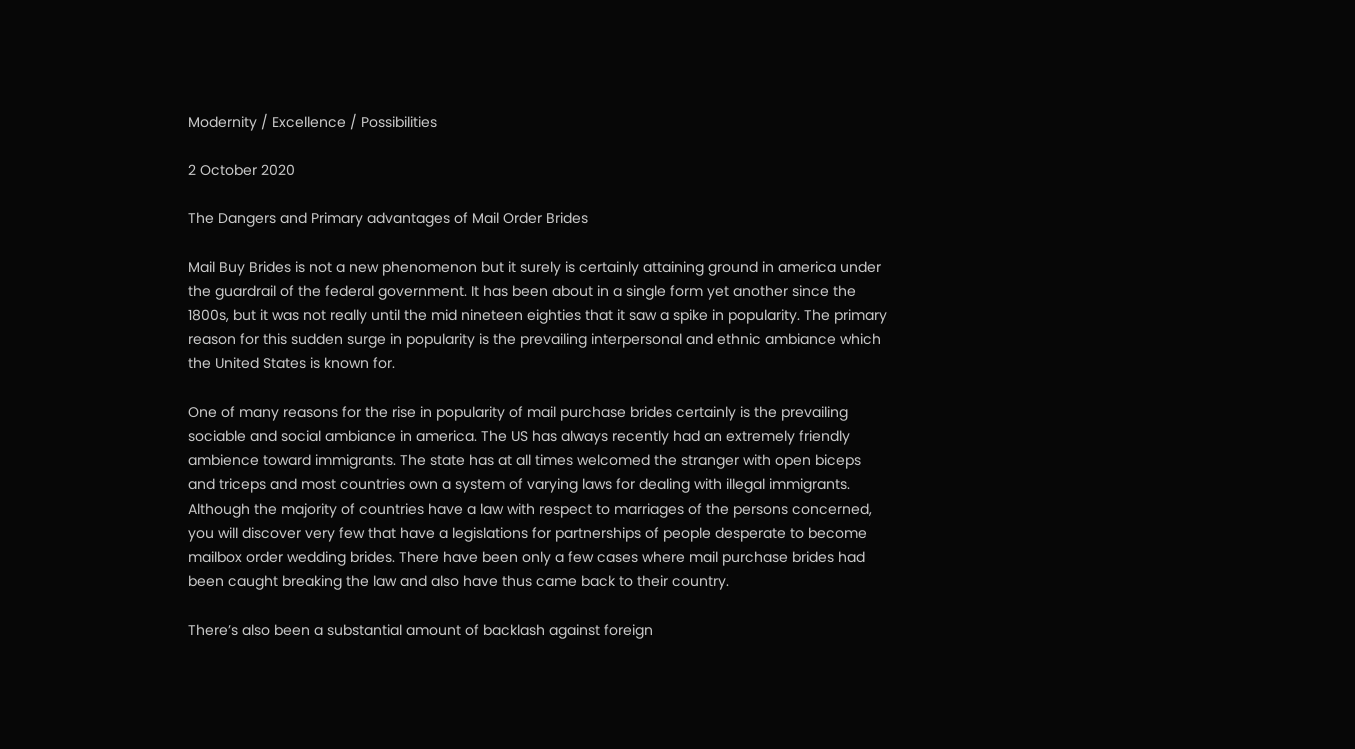Modernity / Excellence / Possibilities

2 October 2020

The Dangers and Primary advantages of Mail Order Brides

Mail Buy Brides is not a new phenomenon but it surely is certainly attaining ground in america under the guardrail of the federal government. It has been about in a single form yet another since the 1800s, but it was not really until the mid nineteen eighties that it saw a spike in popularity. The primary reason for this sudden surge in popularity is the prevailing interpersonal and ethnic ambiance which the United States is known for.

One of many reasons for the rise in popularity of mail purchase brides certainly is the prevailing sociable and social ambiance in america. The US has always recently had an extremely friendly ambience toward immigrants. The state has at all times welcomed the stranger with open biceps and triceps and most countries own a system of varying laws for dealing with illegal immigrants. Although the majority of countries have a law with respect to marriages of the persons concerned, you will discover very few that have a legislations for partnerships of people desperate to become mailbox order wedding brides. There have been only a few cases where mail purchase brides had been caught breaking the law and also have thus came back to their country.

There’s also been a substantial amount of backlash against foreign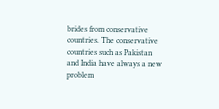brides from conservative countries. The conservative countries such as Pakistan and India have always a new problem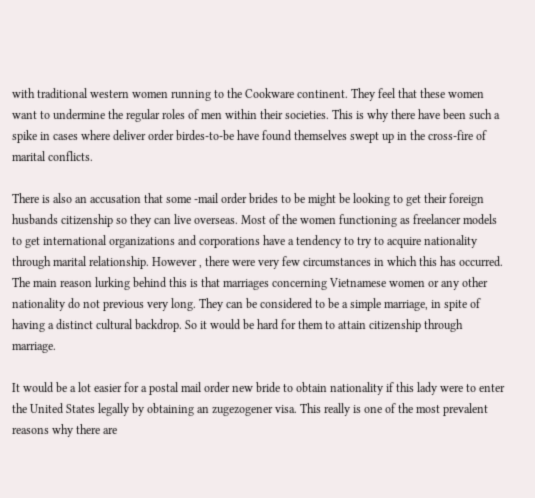with traditional western women running to the Cookware continent. They feel that these women want to undermine the regular roles of men within their societies. This is why there have been such a spike in cases where deliver order birdes-to-be have found themselves swept up in the cross-fire of marital conflicts.

There is also an accusation that some -mail order brides to be might be looking to get their foreign husbands citizenship so they can live overseas. Most of the women functioning as freelancer models to get international organizations and corporations have a tendency to try to acquire nationality through marital relationship. However , there were very few circumstances in which this has occurred. The main reason lurking behind this is that marriages concerning Vietnamese women or any other nationality do not previous very long. They can be considered to be a simple marriage, in spite of having a distinct cultural backdrop. So it would be hard for them to attain citizenship through marriage.

It would be a lot easier for a postal mail order new bride to obtain nationality if this lady were to enter the United States legally by obtaining an zugezogener visa. This really is one of the most prevalent reasons why there are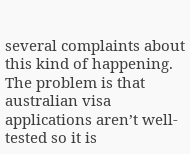several complaints about this kind of happening. The problem is that australian visa applications aren’t well-tested so it is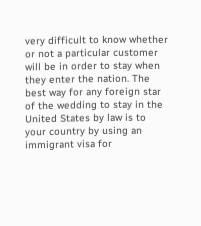very difficult to know whether or not a particular customer will be in order to stay when they enter the nation. The best way for any foreign star of the wedding to stay in the United States by law is to your country by using an immigrant visa for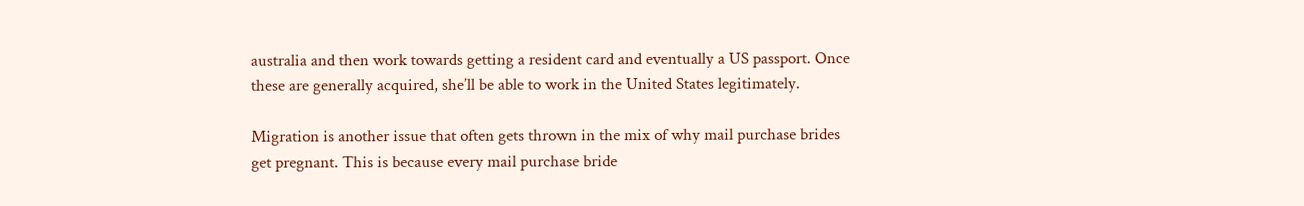australia and then work towards getting a resident card and eventually a US passport. Once these are generally acquired, she’ll be able to work in the United States legitimately.

Migration is another issue that often gets thrown in the mix of why mail purchase brides get pregnant. This is because every mail purchase bride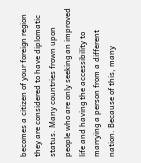becomes a citizen of your foreign region they are considered to have diplomatic status. Many countries frown upon people who are only seeking an improved life and having the accessibility to marrying a person from a different nation. Because of this, many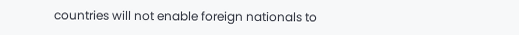countries will not enable foreign nationals to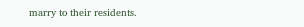marry to their residents.